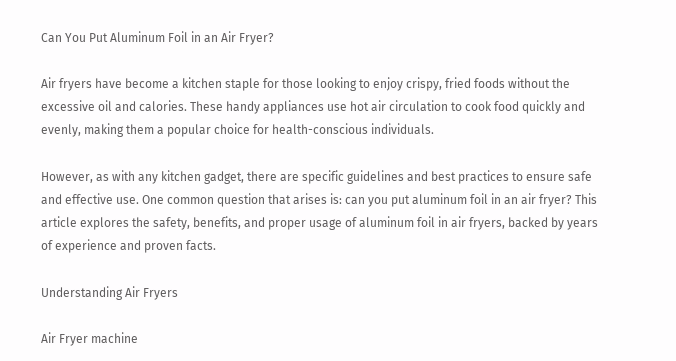Can You Put Aluminum Foil in an Air Fryer?

Air fryers have become a kitchen staple for those looking to enjoy crispy, fried foods without the excessive oil and calories. These handy appliances use hot air circulation to cook food quickly and evenly, making them a popular choice for health-conscious individuals.

However, as with any kitchen gadget, there are specific guidelines and best practices to ensure safe and effective use. One common question that arises is: can you put aluminum foil in an air fryer? This article explores the safety, benefits, and proper usage of aluminum foil in air fryers, backed by years of experience and proven facts.

Understanding Air Fryers

Air Fryer machine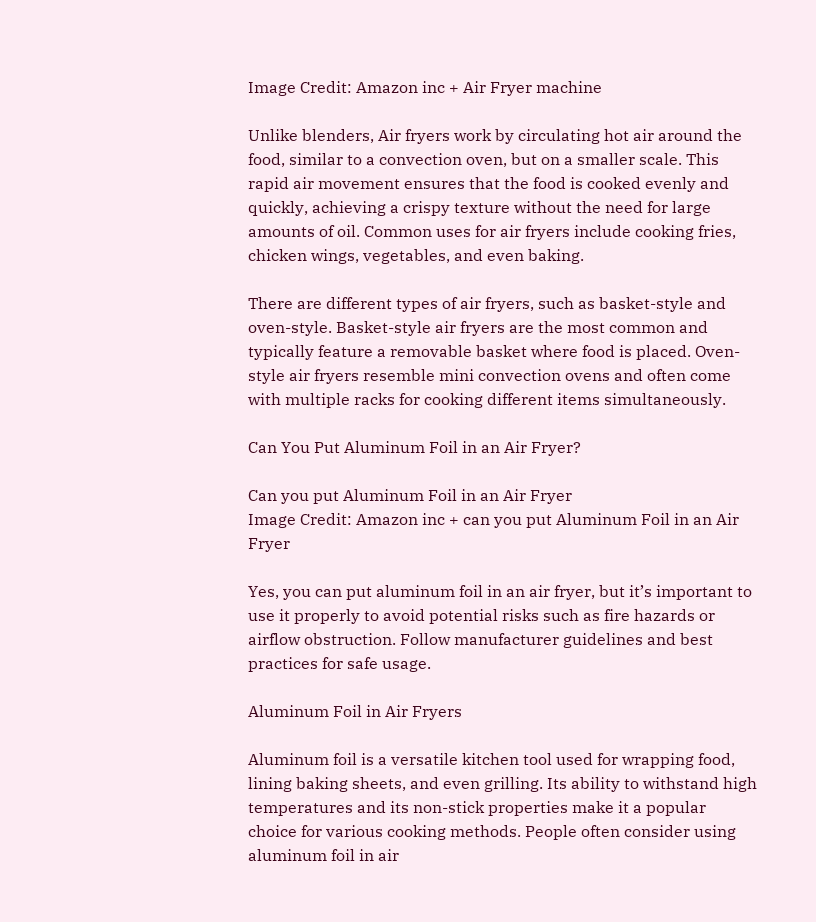Image Credit: Amazon inc + Air Fryer machine

Unlike blenders, Air fryers work by circulating hot air around the food, similar to a convection oven, but on a smaller scale. This rapid air movement ensures that the food is cooked evenly and quickly, achieving a crispy texture without the need for large amounts of oil. Common uses for air fryers include cooking fries, chicken wings, vegetables, and even baking.

There are different types of air fryers, such as basket-style and oven-style. Basket-style air fryers are the most common and typically feature a removable basket where food is placed. Oven-style air fryers resemble mini convection ovens and often come with multiple racks for cooking different items simultaneously.

Can You Put Aluminum Foil in an Air Fryer?

Can you put Aluminum Foil in an Air Fryer
Image Credit: Amazon inc + can you put Aluminum Foil in an Air Fryer

Yes, you can put aluminum foil in an air fryer, but it’s important to use it properly to avoid potential risks such as fire hazards or airflow obstruction. Follow manufacturer guidelines and best practices for safe usage.

Aluminum Foil in Air Fryers

Aluminum foil is a versatile kitchen tool used for wrapping food, lining baking sheets, and even grilling. Its ability to withstand high temperatures and its non-stick properties make it a popular choice for various cooking methods. People often consider using aluminum foil in air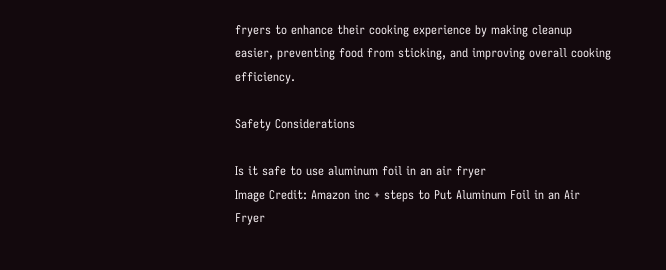fryers to enhance their cooking experience by making cleanup easier, preventing food from sticking, and improving overall cooking efficiency.

Safety Considerations

Is it safe to use aluminum foil in an air fryer
Image Credit: Amazon inc + steps to Put Aluminum Foil in an Air Fryer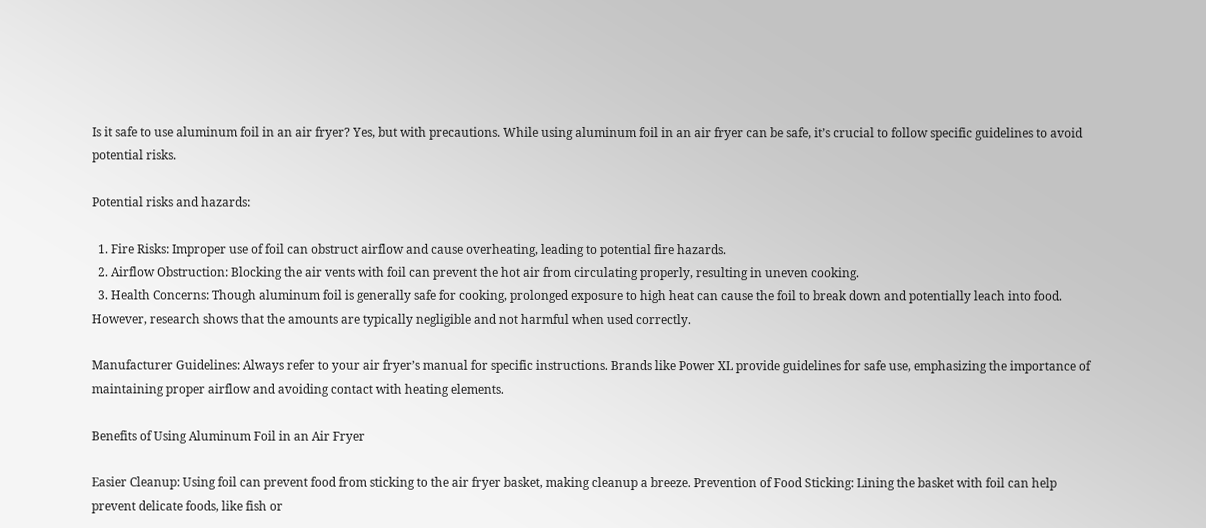Is it safe to use aluminum foil in an air fryer? Yes, but with precautions. While using aluminum foil in an air fryer can be safe, it’s crucial to follow specific guidelines to avoid potential risks.

Potential risks and hazards:

  1. Fire Risks: Improper use of foil can obstruct airflow and cause overheating, leading to potential fire hazards.
  2. Airflow Obstruction: Blocking the air vents with foil can prevent the hot air from circulating properly, resulting in uneven cooking.
  3. Health Concerns: Though aluminum foil is generally safe for cooking, prolonged exposure to high heat can cause the foil to break down and potentially leach into food. However, research shows that the amounts are typically negligible and not harmful when used correctly.

Manufacturer Guidelines: Always refer to your air fryer’s manual for specific instructions. Brands like Power XL provide guidelines for safe use, emphasizing the importance of maintaining proper airflow and avoiding contact with heating elements.

Benefits of Using Aluminum Foil in an Air Fryer

Easier Cleanup: Using foil can prevent food from sticking to the air fryer basket, making cleanup a breeze. Prevention of Food Sticking: Lining the basket with foil can help prevent delicate foods, like fish or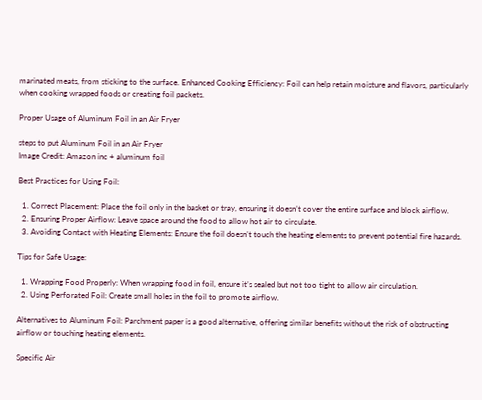marinated meats, from sticking to the surface. Enhanced Cooking Efficiency: Foil can help retain moisture and flavors, particularly when cooking wrapped foods or creating foil packets.

Proper Usage of Aluminum Foil in an Air Fryer

steps to put Aluminum Foil in an Air Fryer
Image Credit: Amazon inc + aluminum foil

Best Practices for Using Foil:

  1. Correct Placement: Place the foil only in the basket or tray, ensuring it doesn’t cover the entire surface and block airflow.
  2. Ensuring Proper Airflow: Leave space around the food to allow hot air to circulate.
  3. Avoiding Contact with Heating Elements: Ensure the foil doesn’t touch the heating elements to prevent potential fire hazards.

Tips for Safe Usage:

  1. Wrapping Food Properly: When wrapping food in foil, ensure it’s sealed but not too tight to allow air circulation.
  2. Using Perforated Foil: Create small holes in the foil to promote airflow.

Alternatives to Aluminum Foil: Parchment paper is a good alternative, offering similar benefits without the risk of obstructing airflow or touching heating elements.

Specific Air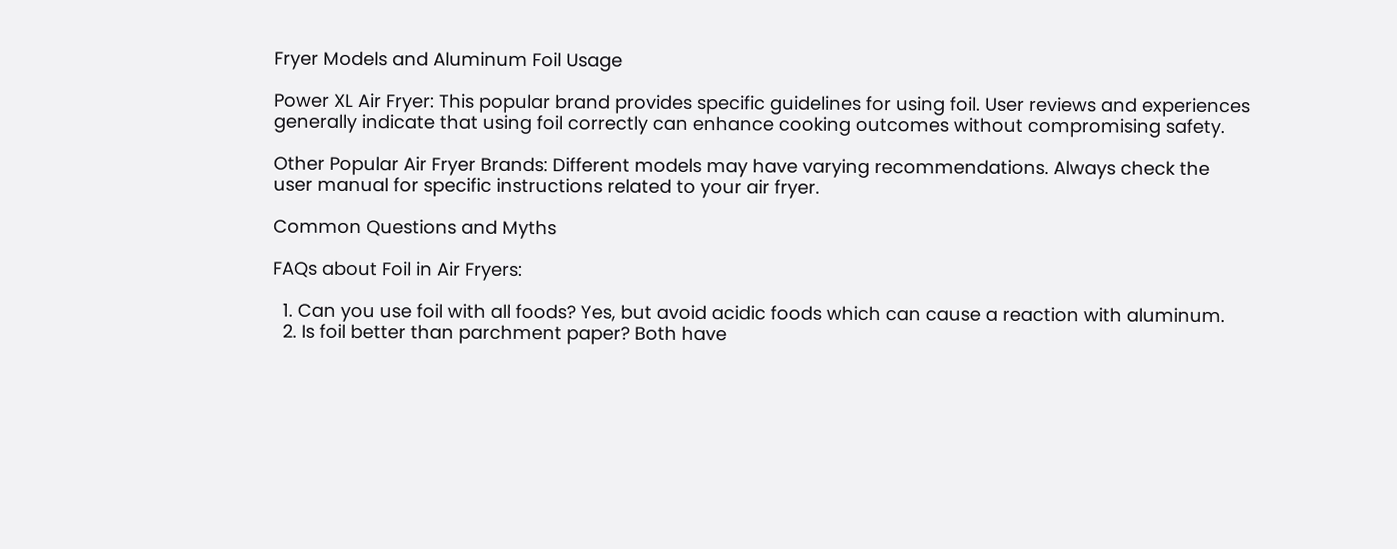Fryer Models and Aluminum Foil Usage

Power XL Air Fryer: This popular brand provides specific guidelines for using foil. User reviews and experiences generally indicate that using foil correctly can enhance cooking outcomes without compromising safety.

Other Popular Air Fryer Brands: Different models may have varying recommendations. Always check the user manual for specific instructions related to your air fryer.

Common Questions and Myths

FAQs about Foil in Air Fryers:

  1. Can you use foil with all foods? Yes, but avoid acidic foods which can cause a reaction with aluminum.
  2. Is foil better than parchment paper? Both have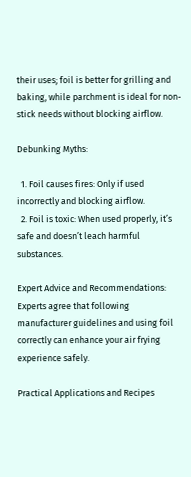their uses; foil is better for grilling and baking, while parchment is ideal for non-stick needs without blocking airflow.

Debunking Myths:

  1. Foil causes fires: Only if used incorrectly and blocking airflow.
  2. Foil is toxic: When used properly, it’s safe and doesn’t leach harmful substances.

Expert Advice and Recommendations: Experts agree that following manufacturer guidelines and using foil correctly can enhance your air frying experience safely.

Practical Applications and Recipes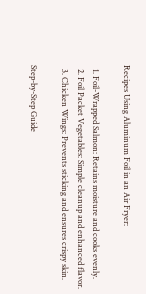Recipes Using Aluminum Foil in an Air Fryer:

  1. Foil-Wrapped Salmon: Retains moisture and cooks evenly.
  2. Foil Packet Vegetables: Simple cleanup and enhanced flavor.
  3. Chicken Wings: Prevents sticking and ensures crispy skin.

Step-by-Step Guide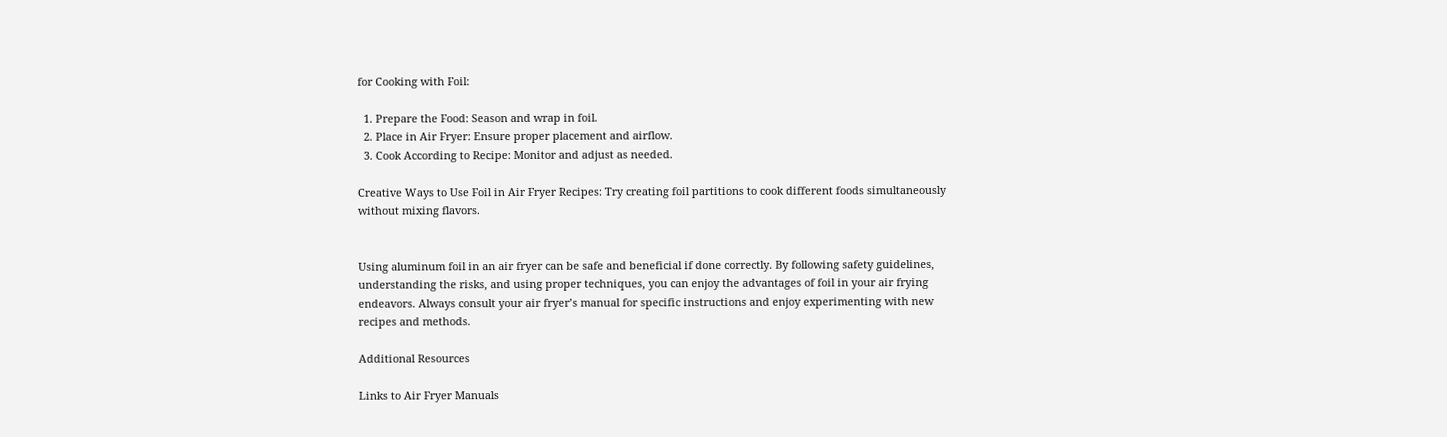for Cooking with Foil:

  1. Prepare the Food: Season and wrap in foil.
  2. Place in Air Fryer: Ensure proper placement and airflow.
  3. Cook According to Recipe: Monitor and adjust as needed.

Creative Ways to Use Foil in Air Fryer Recipes: Try creating foil partitions to cook different foods simultaneously without mixing flavors.


Using aluminum foil in an air fryer can be safe and beneficial if done correctly. By following safety guidelines, understanding the risks, and using proper techniques, you can enjoy the advantages of foil in your air frying endeavors. Always consult your air fryer’s manual for specific instructions and enjoy experimenting with new recipes and methods.

Additional Resources

Links to Air Fryer Manuals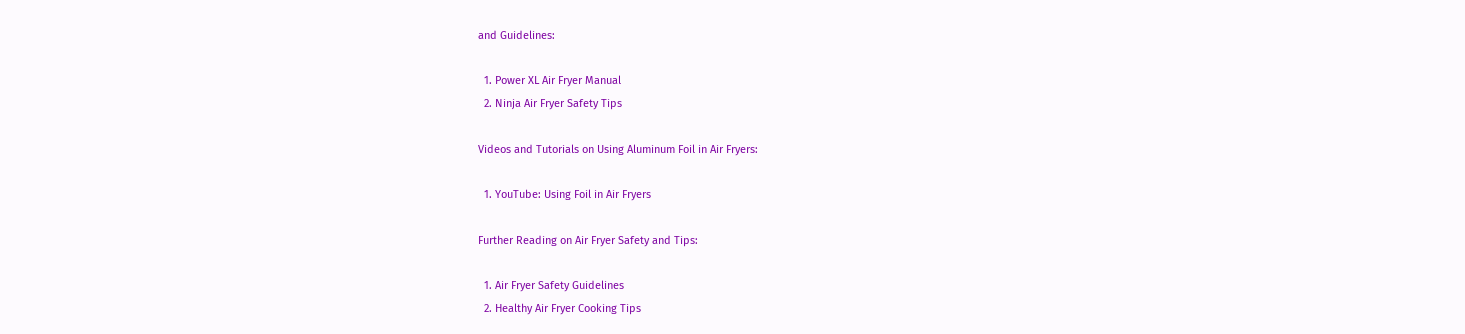and Guidelines:

  1. Power XL Air Fryer Manual
  2. Ninja Air Fryer Safety Tips

Videos and Tutorials on Using Aluminum Foil in Air Fryers:

  1. YouTube: Using Foil in Air Fryers

Further Reading on Air Fryer Safety and Tips:

  1. Air Fryer Safety Guidelines
  2. Healthy Air Fryer Cooking Tips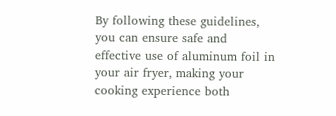By following these guidelines, you can ensure safe and effective use of aluminum foil in your air fryer, making your cooking experience both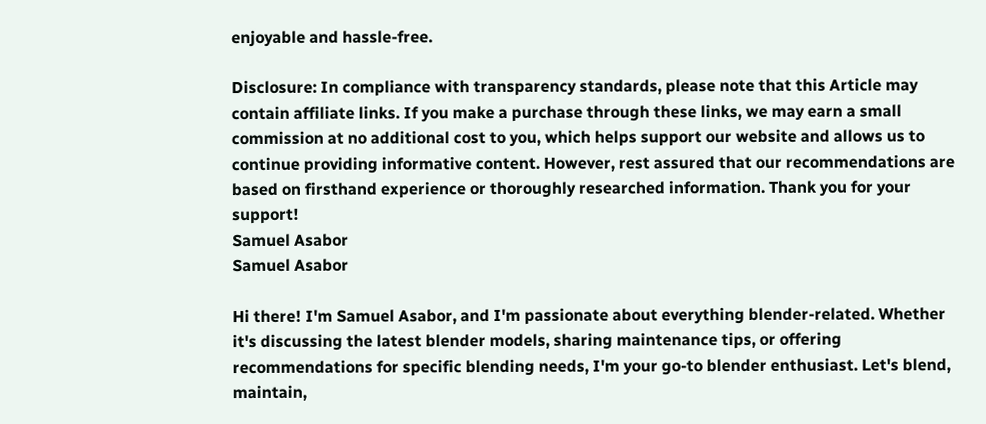enjoyable and hassle-free.

Disclosure: In compliance with transparency standards, please note that this Article may contain affiliate links. If you make a purchase through these links, we may earn a small commission at no additional cost to you, which helps support our website and allows us to continue providing informative content. However, rest assured that our recommendations are based on firsthand experience or thoroughly researched information. Thank you for your support!
Samuel Asabor
Samuel Asabor

Hi there! I'm Samuel Asabor, and I'm passionate about everything blender-related. Whether it's discussing the latest blender models, sharing maintenance tips, or offering recommendations for specific blending needs, I'm your go-to blender enthusiast. Let's blend, maintain,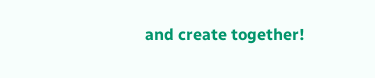and create together!